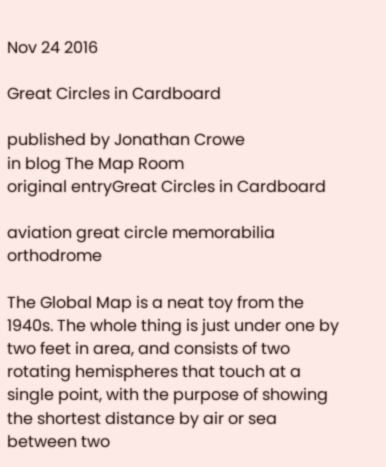Nov 24 2016

Great Circles in Cardboard

published by Jonathan Crowe
in blog The Map Room
original entryGreat Circles in Cardboard

aviation great circle memorabilia orthodrome

The Global Map is a neat toy from the 1940s. The whole thing is just under one by two feet in area, and consists of two rotating hemispheres that touch at a single point, with the purpose of showing the shortest distance by air or sea between two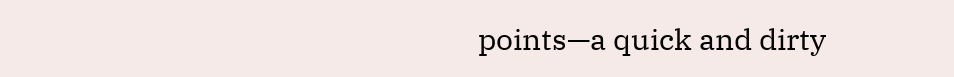points—a quick and dirty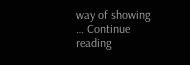way of showing … Continue reading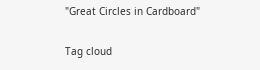"Great Circles in Cardboard"

Tag cloud